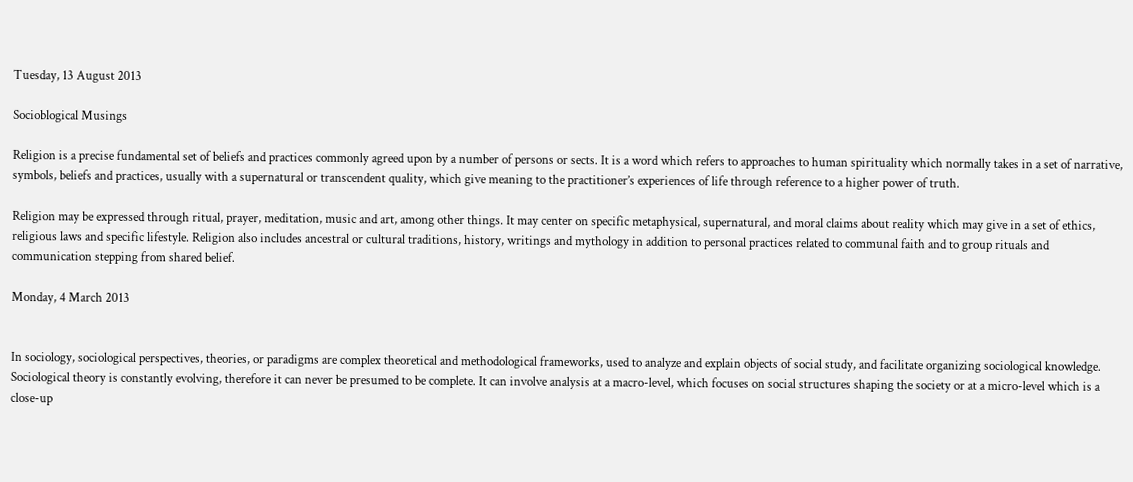Tuesday, 13 August 2013

Socioblogical Musings

Religion is a precise fundamental set of beliefs and practices commonly agreed upon by a number of persons or sects. It is a word which refers to approaches to human spirituality which normally takes in a set of narrative, symbols, beliefs and practices, usually with a supernatural or transcendent quality, which give meaning to the practitioner’s experiences of life through reference to a higher power of truth.

Religion may be expressed through ritual, prayer, meditation, music and art, among other things. It may center on specific metaphysical, supernatural, and moral claims about reality which may give in a set of ethics, religious laws and specific lifestyle. Religion also includes ancestral or cultural traditions, history, writings and mythology in addition to personal practices related to communal faith and to group rituals and communication stepping from shared belief.

Monday, 4 March 2013


In sociology, sociological perspectives, theories, or paradigms are complex theoretical and methodological frameworks, used to analyze and explain objects of social study, and facilitate organizing sociological knowledge. Sociological theory is constantly evolving, therefore it can never be presumed to be complete. It can involve analysis at a macro-level, which focuses on social structures shaping the society or at a micro-level which is a close-up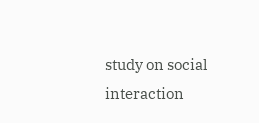study on social interaction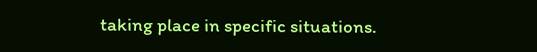taking place in specific situations.